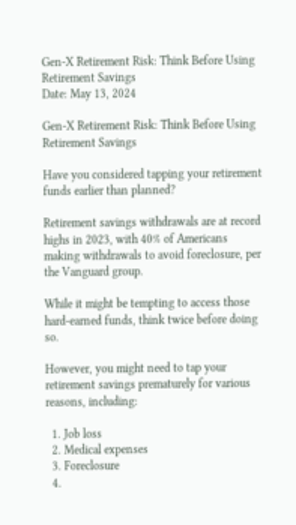Gen-X Retirement Risk: Think Before Using Retirement Savings
Date: May 13, 2024

Gen-X Retirement Risk: Think Before Using Retirement Savings

Have you considered tapping your retirement funds earlier than planned?

Retirement savings withdrawals are at record highs in 2023, with 40% of Americans making withdrawals to avoid foreclosure, per the Vanguard group.

While it might be tempting to access those hard-earned funds, think twice before doing so.

However, you might need to tap your retirement savings prematurely for various reasons, including:

  1. Job loss
  2. Medical expenses
  3. Foreclosure
  4.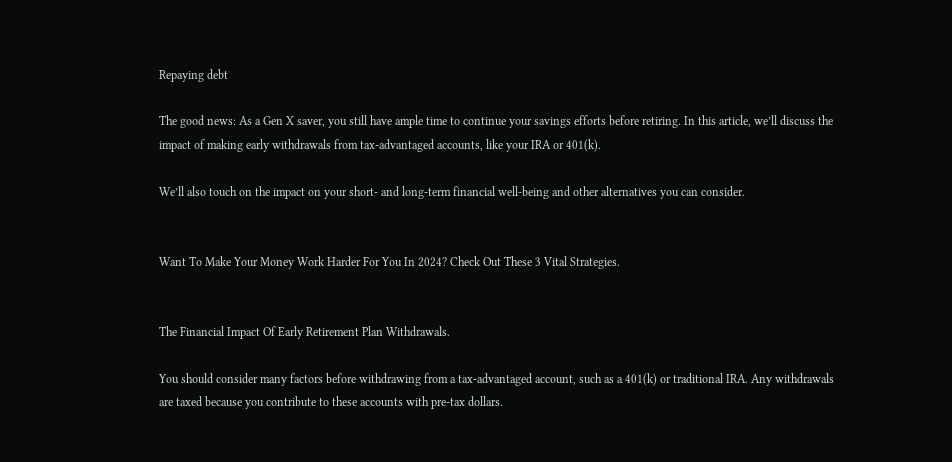Repaying debt

The good news: As a Gen X saver, you still have ample time to continue your savings efforts before retiring. In this article, we’ll discuss the impact of making early withdrawals from tax-advantaged accounts, like your IRA or 401(k).

We’ll also touch on the impact on your short- and long-term financial well-being and other alternatives you can consider.


Want To Make Your Money Work Harder For You In 2024? Check Out These 3 Vital Strategies.


The Financial Impact Of Early Retirement Plan Withdrawals.

You should consider many factors before withdrawing from a tax-advantaged account, such as a 401(k) or traditional IRA. Any withdrawals are taxed because you contribute to these accounts with pre-tax dollars.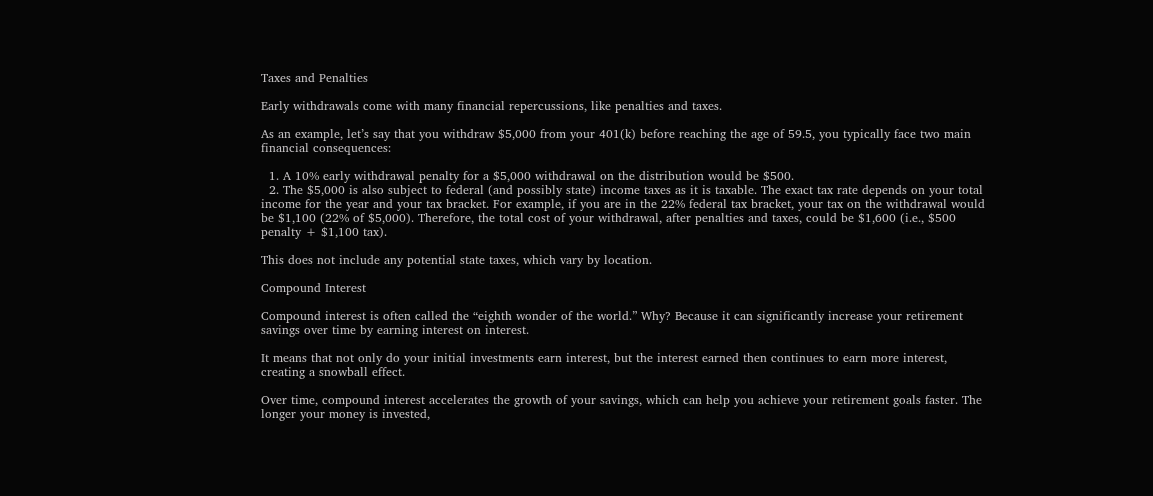Taxes and Penalties

Early withdrawals come with many financial repercussions, like penalties and taxes.

As an example, let’s say that you withdraw $5,000 from your 401(k) before reaching the age of 59.5, you typically face two main financial consequences:

  1. A 10% early withdrawal penalty for a $5,000 withdrawal on the distribution would be $500.
  2. The $5,000 is also subject to federal (and possibly state) income taxes as it is taxable. The exact tax rate depends on your total income for the year and your tax bracket. For example, if you are in the 22% federal tax bracket, your tax on the withdrawal would be $1,100 (22% of $5,000). Therefore, the total cost of your withdrawal, after penalties and taxes, could be $1,600 (i.e., $500 penalty + $1,100 tax).

This does not include any potential state taxes, which vary by location.

Compound Interest

Compound interest is often called the “eighth wonder of the world.” Why? Because it can significantly increase your retirement savings over time by earning interest on interest.

It means that not only do your initial investments earn interest, but the interest earned then continues to earn more interest, creating a snowball effect.

Over time, compound interest accelerates the growth of your savings, which can help you achieve your retirement goals faster. The longer your money is invested,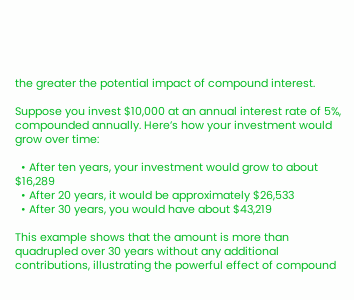the greater the potential impact of compound interest.

Suppose you invest $10,000 at an annual interest rate of 5%, compounded annually. Here’s how your investment would grow over time:

  • After ten years, your investment would grow to about $16,289
  • After 20 years, it would be approximately $26,533
  • After 30 years, you would have about $43,219

This example shows that the amount is more than quadrupled over 30 years without any additional contributions, illustrating the powerful effect of compound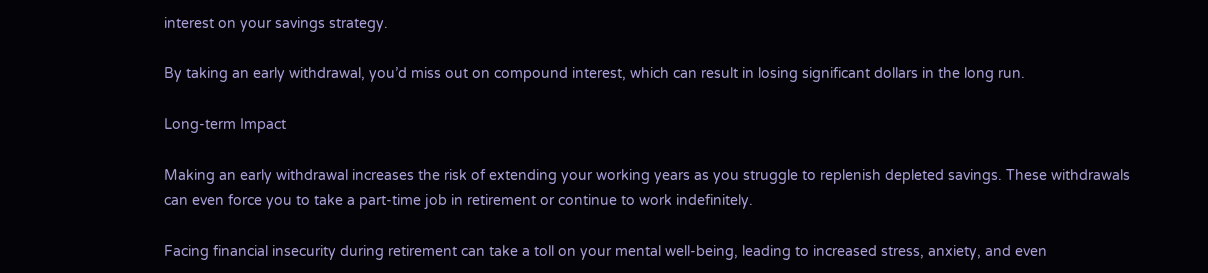interest on your savings strategy.

By taking an early withdrawal, you’d miss out on compound interest, which can result in losing significant dollars in the long run.

Long-term Impact

Making an early withdrawal increases the risk of extending your working years as you struggle to replenish depleted savings. These withdrawals can even force you to take a part-time job in retirement or continue to work indefinitely.

Facing financial insecurity during retirement can take a toll on your mental well-being, leading to increased stress, anxiety, and even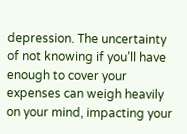depression. The uncertainty of not knowing if you’ll have enough to cover your expenses can weigh heavily on your mind, impacting your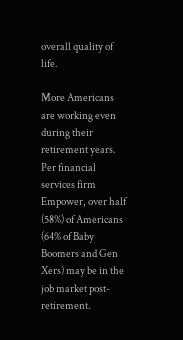overall quality of life.

More Americans are working even during their retirement years. Per financial services firm Empower, over half (58%) of Americans (64% of Baby Boomers and Gen Xers) may be in the job market post-retirement.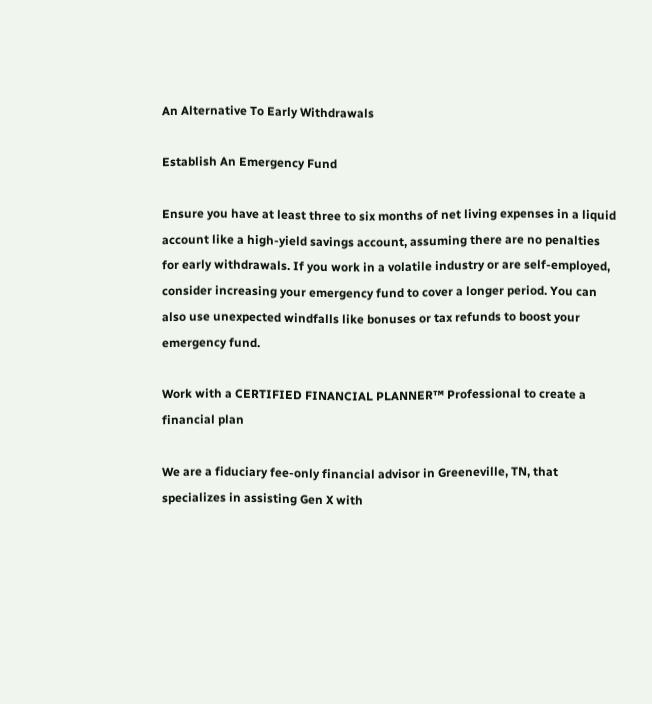An Alternative To Early Withdrawals

Establish An Emergency Fund

Ensure you have at least three to six months of net living expenses in a liquid account like a high-yield savings account, assuming there are no penalties for early withdrawals. If you work in a volatile industry or are self-employed, consider increasing your emergency fund to cover a longer period. You can also use unexpected windfalls like bonuses or tax refunds to boost your emergency fund.

Work with a CERTIFIED FINANCIAL PLANNER™ Professional to create a financial plan

We are a fiduciary fee-only financial advisor in Greeneville, TN, that specializes in assisting Gen X with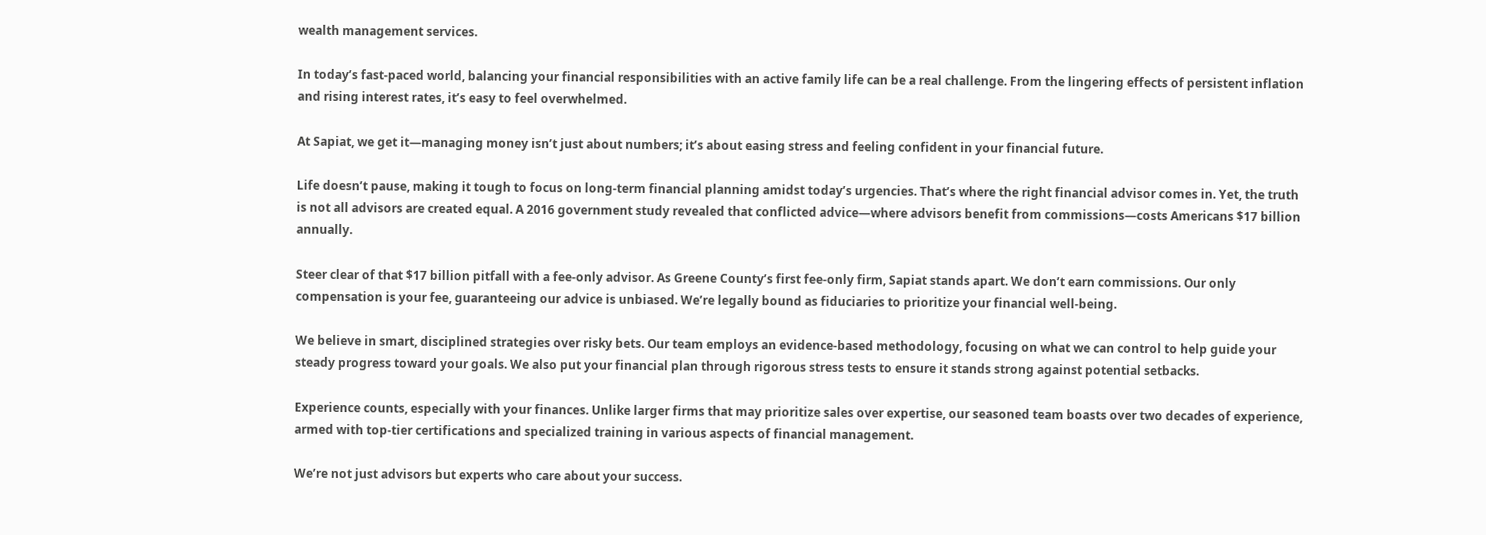wealth management services.

In today’s fast-paced world, balancing your financial responsibilities with an active family life can be a real challenge. From the lingering effects of persistent inflation and rising interest rates, it’s easy to feel overwhelmed.

At Sapiat, we get it—managing money isn’t just about numbers; it’s about easing stress and feeling confident in your financial future.

Life doesn’t pause, making it tough to focus on long-term financial planning amidst today’s urgencies. That’s where the right financial advisor comes in. Yet, the truth is not all advisors are created equal. A 2016 government study revealed that conflicted advice—where advisors benefit from commissions—costs Americans $17 billion annually.

Steer clear of that $17 billion pitfall with a fee-only advisor. As Greene County’s first fee-only firm, Sapiat stands apart. We don’t earn commissions. Our only compensation is your fee, guaranteeing our advice is unbiased. We’re legally bound as fiduciaries to prioritize your financial well-being.

We believe in smart, disciplined strategies over risky bets. Our team employs an evidence-based methodology, focusing on what we can control to help guide your steady progress toward your goals. We also put your financial plan through rigorous stress tests to ensure it stands strong against potential setbacks.

Experience counts, especially with your finances. Unlike larger firms that may prioritize sales over expertise, our seasoned team boasts over two decades of experience, armed with top-tier certifications and specialized training in various aspects of financial management.

We’re not just advisors but experts who care about your success.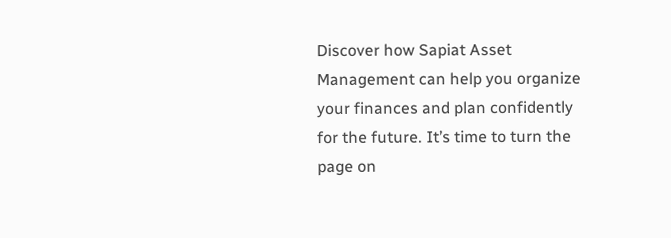Discover how Sapiat Asset Management can help you organize your finances and plan confidently for the future. It’s time to turn the page on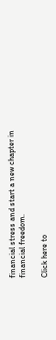financial stress and start a new chapter in financial freedom.

Click here to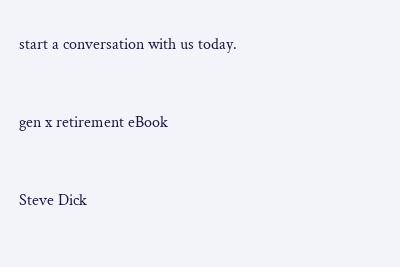start a conversation with us today.


gen x retirement eBook


Steve Dick